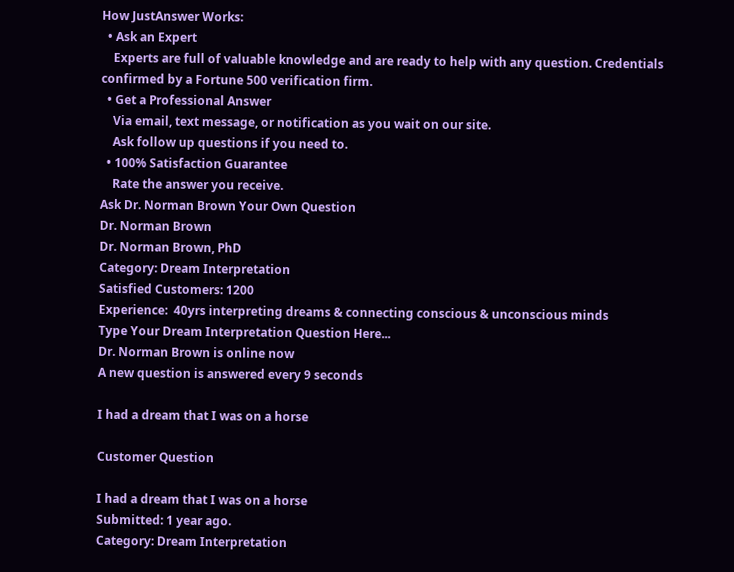How JustAnswer Works:
  • Ask an Expert
    Experts are full of valuable knowledge and are ready to help with any question. Credentials confirmed by a Fortune 500 verification firm.
  • Get a Professional Answer
    Via email, text message, or notification as you wait on our site.
    Ask follow up questions if you need to.
  • 100% Satisfaction Guarantee
    Rate the answer you receive.
Ask Dr. Norman Brown Your Own Question
Dr. Norman Brown
Dr. Norman Brown, PhD
Category: Dream Interpretation
Satisfied Customers: 1200
Experience:  40yrs interpreting dreams & connecting conscious & unconscious minds
Type Your Dream Interpretation Question Here...
Dr. Norman Brown is online now
A new question is answered every 9 seconds

I had a dream that I was on a horse

Customer Question

I had a dream that I was on a horse
Submitted: 1 year ago.
Category: Dream Interpretation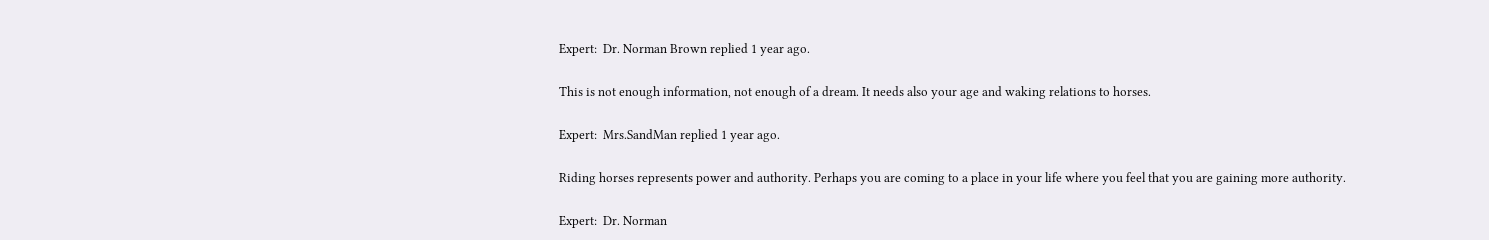Expert:  Dr. Norman Brown replied 1 year ago.

This is not enough information, not enough of a dream. It needs also your age and waking relations to horses.

Expert:  Mrs.SandMan replied 1 year ago.

Riding horses represents power and authority. Perhaps you are coming to a place in your life where you feel that you are gaining more authority.

Expert:  Dr. Norman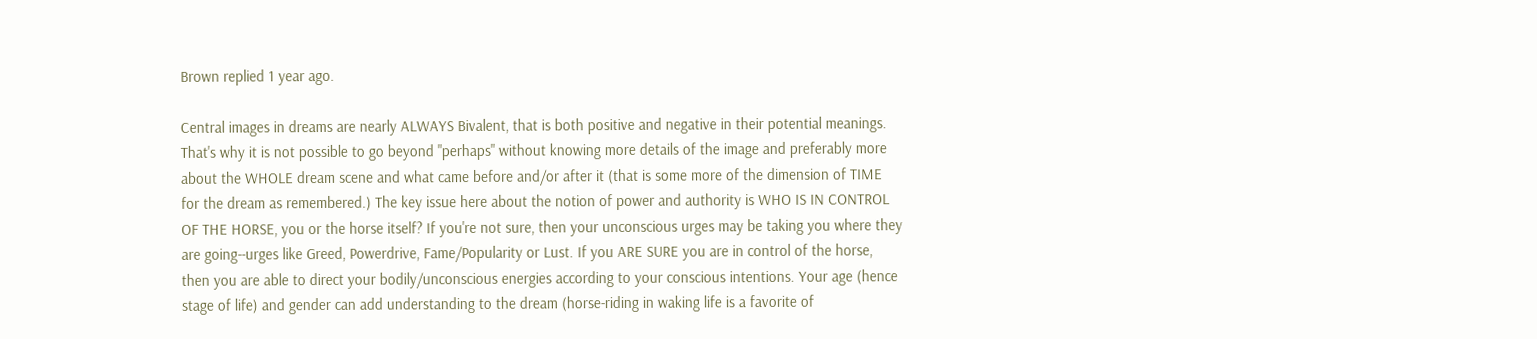Brown replied 1 year ago.

Central images in dreams are nearly ALWAYS Bivalent, that is both positive and negative in their potential meanings. That's why it is not possible to go beyond "perhaps" without knowing more details of the image and preferably more about the WHOLE dream scene and what came before and/or after it (that is some more of the dimension of TIME for the dream as remembered.) The key issue here about the notion of power and authority is WHO IS IN CONTROL OF THE HORSE, you or the horse itself? If you're not sure, then your unconscious urges may be taking you where they are going--urges like Greed, Powerdrive, Fame/Popularity or Lust. If you ARE SURE you are in control of the horse, then you are able to direct your bodily/unconscious energies according to your conscious intentions. Your age (hence stage of life) and gender can add understanding to the dream (horse-riding in waking life is a favorite of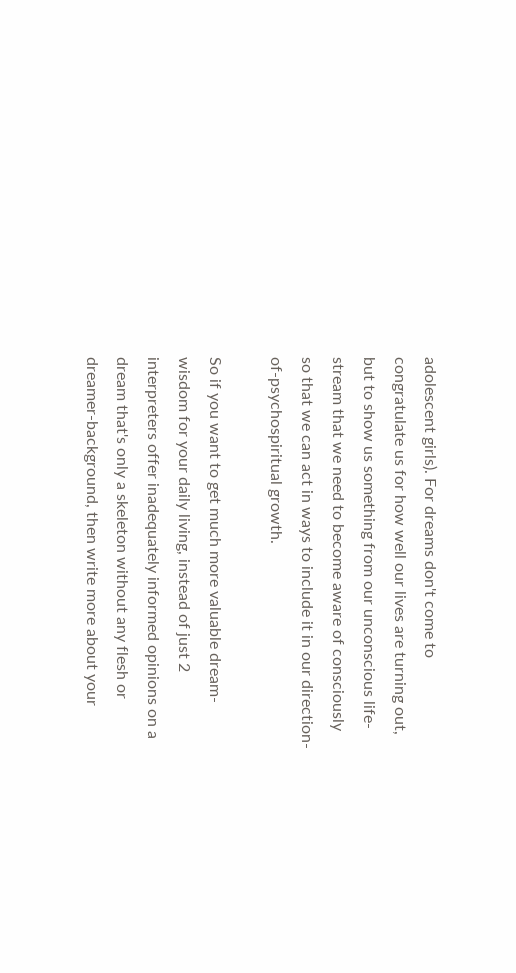adolescent girls). For dreams don't come to congratulate us for how well our lives are turning out, but to show us something from our unconscious life-stream that we need to become aware of consciously so that we can act in ways to include it in our direction-of-psychospiritual growth.

So if you want to get much more valuable dream-wisdom for your daily living, instead of just 2 interpreters offer inadequately informed opinions on a dream that's only a skeleton without any flesh or dreamer-background, then write more about your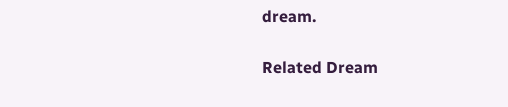dream.

Related Dream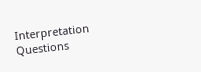Interpretation Questions